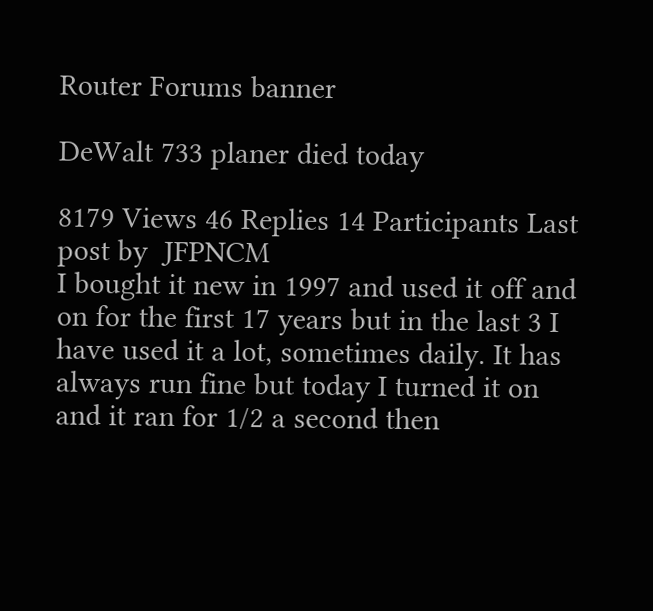Router Forums banner

DeWalt 733 planer died today

8179 Views 46 Replies 14 Participants Last post by  JFPNCM
I bought it new in 1997 and used it off and on for the first 17 years but in the last 3 I have used it a lot, sometimes daily. It has always run fine but today I turned it on and it ran for 1/2 a second then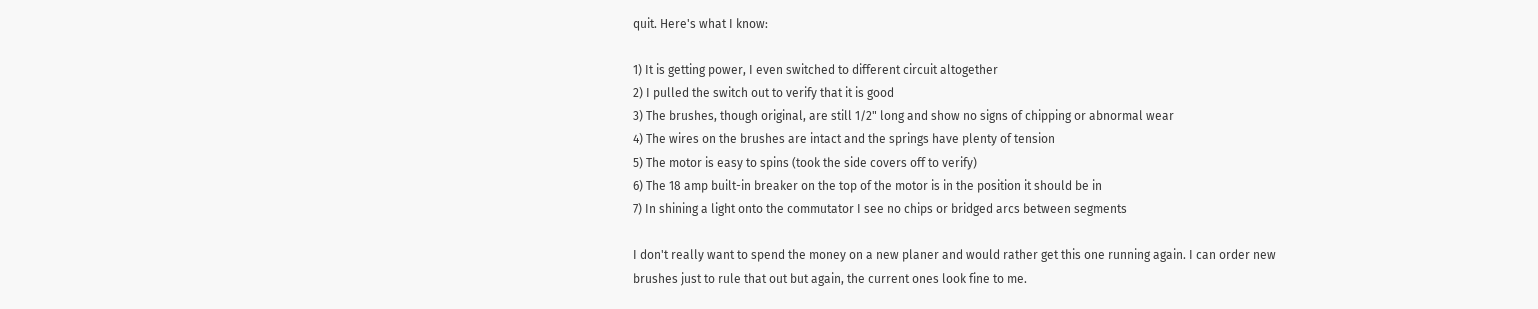quit. Here's what I know:

1) It is getting power, I even switched to different circuit altogether
2) I pulled the switch out to verify that it is good
3) The brushes, though original, are still 1/2" long and show no signs of chipping or abnormal wear
4) The wires on the brushes are intact and the springs have plenty of tension
5) The motor is easy to spins (took the side covers off to verify)
6) The 18 amp built-in breaker on the top of the motor is in the position it should be in
7) In shining a light onto the commutator I see no chips or bridged arcs between segments

I don't really want to spend the money on a new planer and would rather get this one running again. I can order new brushes just to rule that out but again, the current ones look fine to me.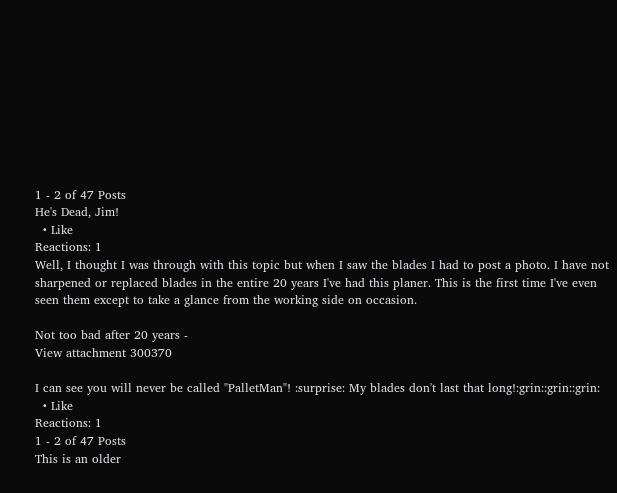1 - 2 of 47 Posts
He's Dead, Jim!
  • Like
Reactions: 1
Well, I thought I was through with this topic but when I saw the blades I had to post a photo. I have not sharpened or replaced blades in the entire 20 years I've had this planer. This is the first time I've even seen them except to take a glance from the working side on occasion.

Not too bad after 20 years -
View attachment 300370

I can see you will never be called "PalletMan"! :surprise: My blades don't last that long!:grin::grin::grin:
  • Like
Reactions: 1
1 - 2 of 47 Posts
This is an older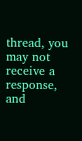thread, you may not receive a response, and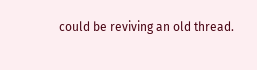could be reviving an old thread.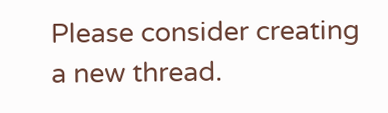Please consider creating a new thread.